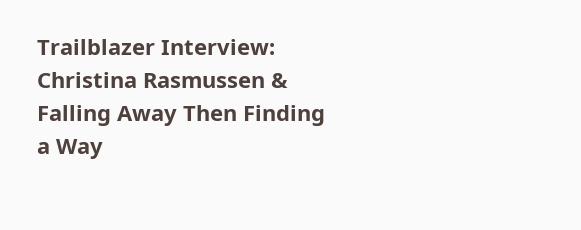Trailblazer Interview: Christina Rasmussen & Falling Away Then Finding a Way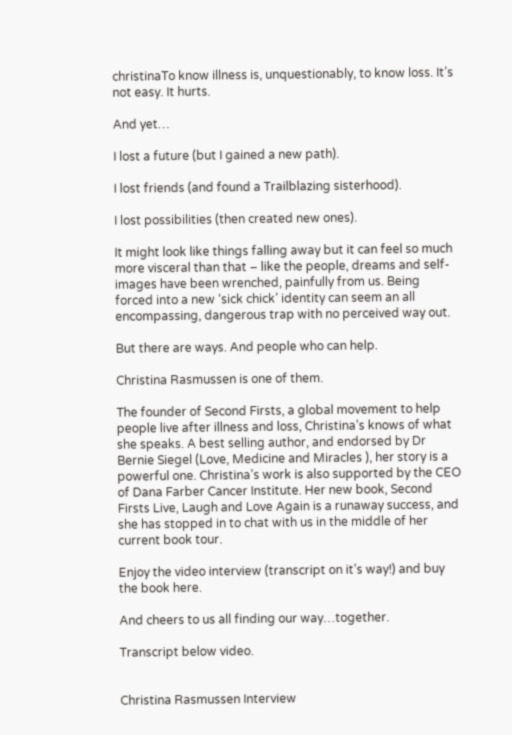christinaTo know illness is, unquestionably, to know loss. It’s not easy. It hurts.

And yet…

I lost a future (but I gained a new path).

I lost friends (and found a Trailblazing sisterhood).

I lost possibilities (then created new ones).

It might look like things falling away but it can feel so much more visceral than that – like the people, dreams and self-images have been wrenched, painfully from us. Being forced into a new ‘sick chick’ identity can seem an all encompassing, dangerous trap with no perceived way out.

But there are ways. And people who can help.

Christina Rasmussen is one of them.

The founder of Second Firsts, a global movement to help people live after illness and loss, Christina’s knows of what she speaks. A best selling author, and endorsed by Dr Bernie Siegel (Love, Medicine and Miracles ), her story is a powerful one. Christina’s work is also supported by the CEO of Dana Farber Cancer Institute. Her new book, Second Firsts Live, Laugh and Love Again is a runaway success, and she has stopped in to chat with us in the middle of her current book tour.

Enjoy the video interview (transcript on it’s way!) and buy the book here.

And cheers to us all finding our way…together.

Transcript below video.


Christina Rasmussen Interview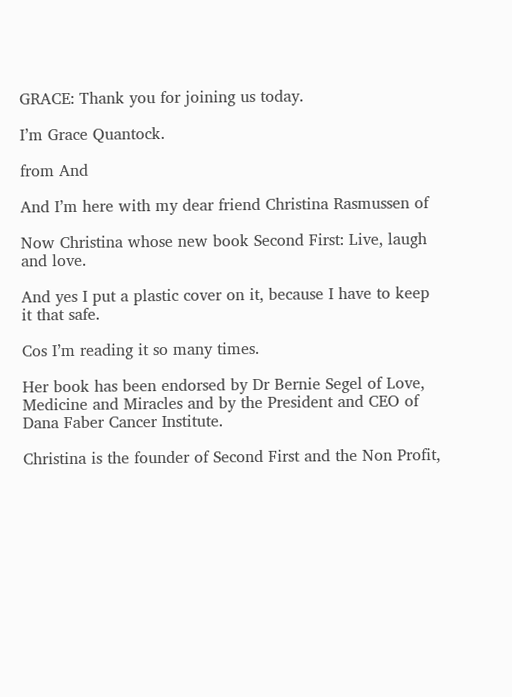GRACE: Thank you for joining us today.

I’m Grace Quantock.

from And

And I’m here with my dear friend Christina Rasmussen of

Now Christina whose new book Second First: Live, laugh and love.

And yes I put a plastic cover on it, because I have to keep it that safe.

Cos I’m reading it so many times.

Her book has been endorsed by Dr Bernie Segel of Love, Medicine and Miracles and by the President and CEO of Dana Faber Cancer Institute.

Christina is the founder of Second First and the Non Profit,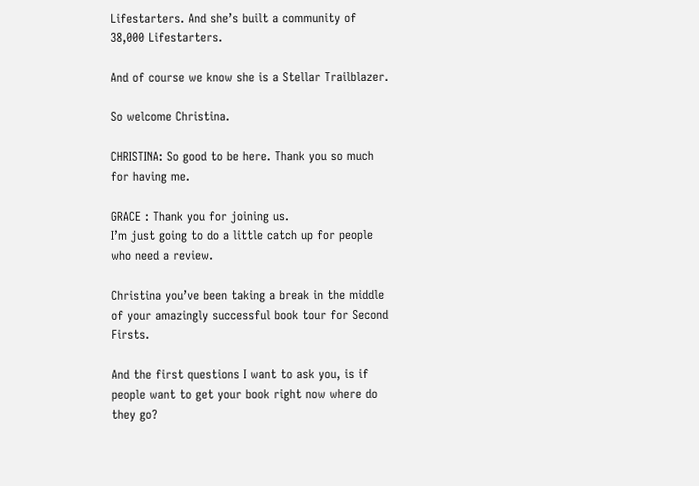Lifestarters. And she’s built a community of 38,000 Lifestarters.

And of course we know she is a Stellar Trailblazer.

So welcome Christina.

CHRISTINA: So good to be here. Thank you so much for having me.

GRACE : Thank you for joining us.
I’m just going to do a little catch up for people who need a review.

Christina you’ve been taking a break in the middle of your amazingly successful book tour for Second Firsts.

And the first questions I want to ask you, is if people want to get your book right now where do they go?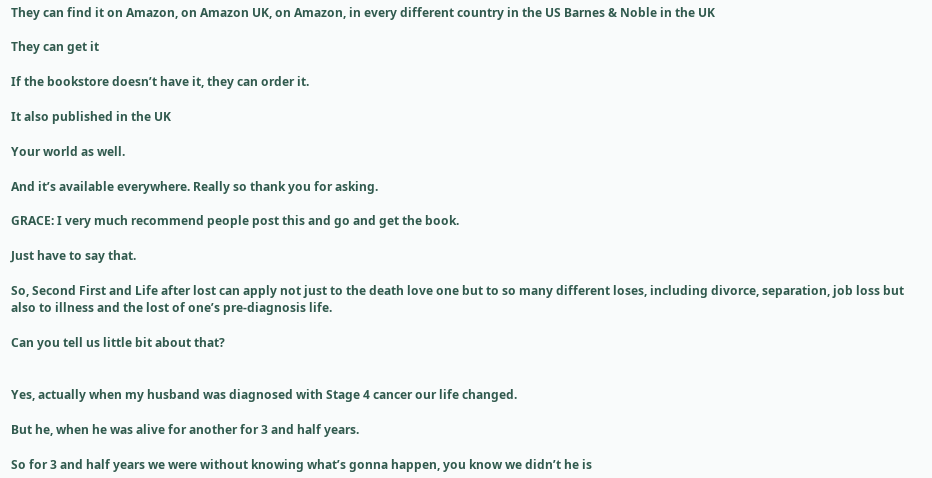They can find it on Amazon, on Amazon UK, on Amazon, in every different country in the US Barnes & Noble in the UK

They can get it

If the bookstore doesn’t have it, they can order it.

It also published in the UK

Your world as well.

And it’s available everywhere. Really so thank you for asking.

GRACE: I very much recommend people post this and go and get the book.

Just have to say that.

So, Second First and Life after lost can apply not just to the death love one but to so many different loses, including divorce, separation, job loss but also to illness and the lost of one’s pre-diagnosis life.

Can you tell us little bit about that?


Yes, actually when my husband was diagnosed with Stage 4 cancer our life changed.

But he, when he was alive for another for 3 and half years.

So for 3 and half years we were without knowing what’s gonna happen, you know we didn’t he is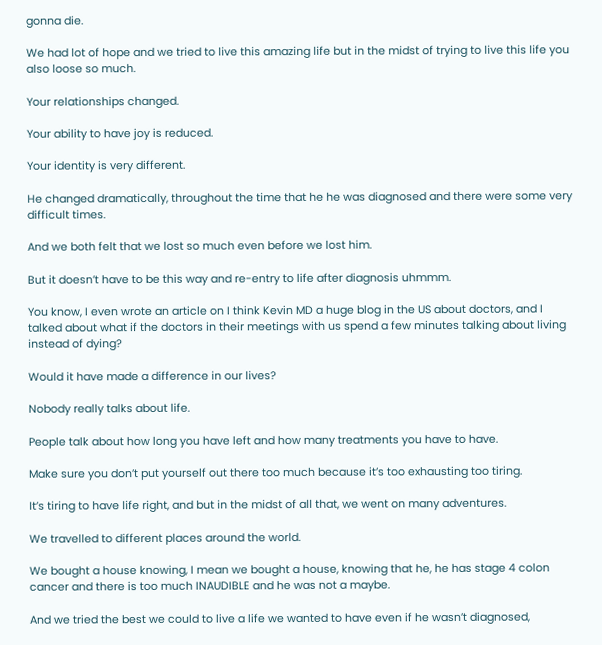gonna die.

We had lot of hope and we tried to live this amazing life but in the midst of trying to live this life you also loose so much.

Your relationships changed.

Your ability to have joy is reduced.

Your identity is very different.

He changed dramatically, throughout the time that he he was diagnosed and there were some very difficult times.

And we both felt that we lost so much even before we lost him.

But it doesn’t have to be this way and re-entry to life after diagnosis uhmmm.

You know, I even wrote an article on I think Kevin MD a huge blog in the US about doctors, and I talked about what if the doctors in their meetings with us spend a few minutes talking about living instead of dying?

Would it have made a difference in our lives?

Nobody really talks about life.

People talk about how long you have left and how many treatments you have to have.

Make sure you don’t put yourself out there too much because it’s too exhausting too tiring.

It’s tiring to have life right, and but in the midst of all that, we went on many adventures.

We travelled to different places around the world.

We bought a house knowing, I mean we bought a house, knowing that he, he has stage 4 colon cancer and there is too much INAUDIBLE and he was not a maybe.

And we tried the best we could to live a life we wanted to have even if he wasn’t diagnosed,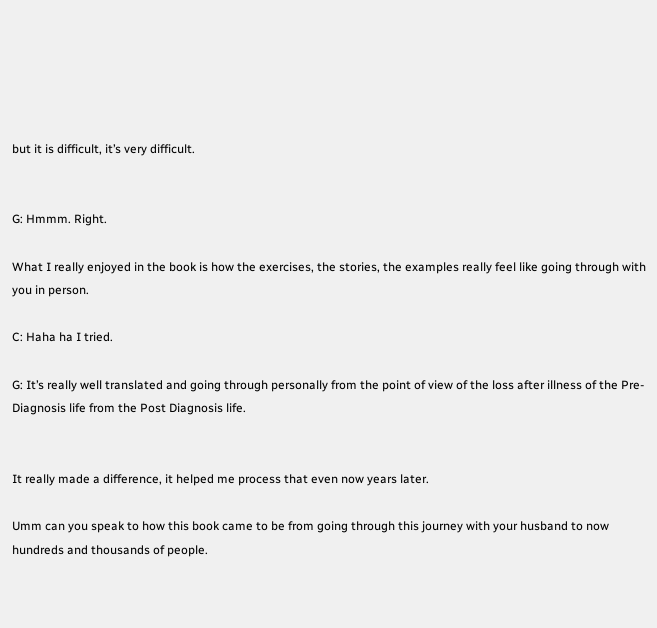but it is difficult, it’s very difficult.


G: Hmmm. Right.

What I really enjoyed in the book is how the exercises, the stories, the examples really feel like going through with you in person.

C: Haha ha I tried.

G: It’s really well translated and going through personally from the point of view of the loss after illness of the Pre-Diagnosis life from the Post Diagnosis life.


It really made a difference, it helped me process that even now years later.

Umm can you speak to how this book came to be from going through this journey with your husband to now hundreds and thousands of people.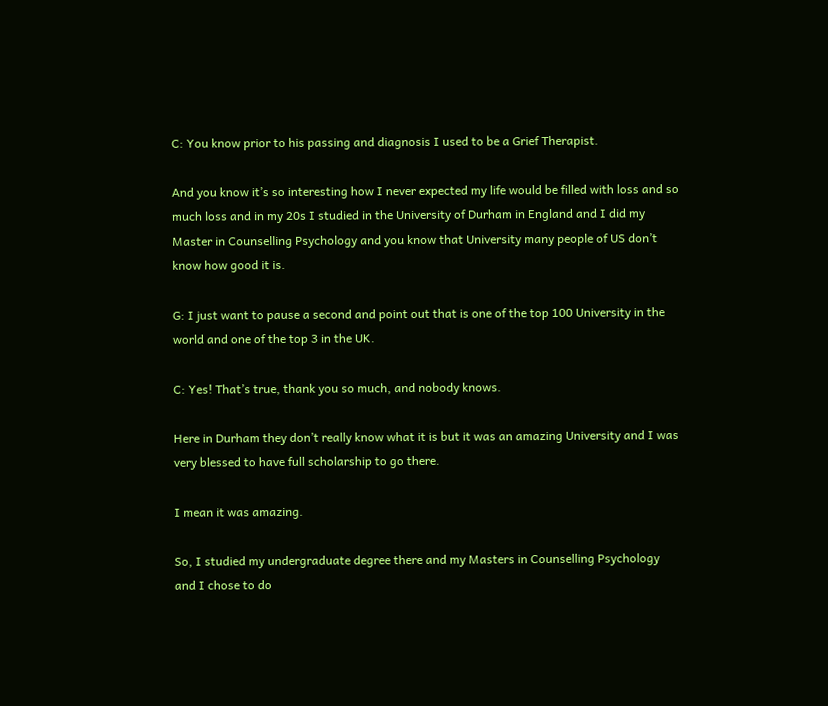C: You know prior to his passing and diagnosis I used to be a Grief Therapist.

And you know it’s so interesting how I never expected my life would be filled with loss and so much loss and in my 20s I studied in the University of Durham in England and I did my Master in Counselling Psychology and you know that University many people of US don’t know how good it is.

G: I just want to pause a second and point out that is one of the top 100 University in the world and one of the top 3 in the UK.

C: Yes! That’s true, thank you so much, and nobody knows.

Here in Durham they don’t really know what it is but it was an amazing University and I was very blessed to have full scholarship to go there.

I mean it was amazing.

So, I studied my undergraduate degree there and my Masters in Counselling Psychology and I chose to do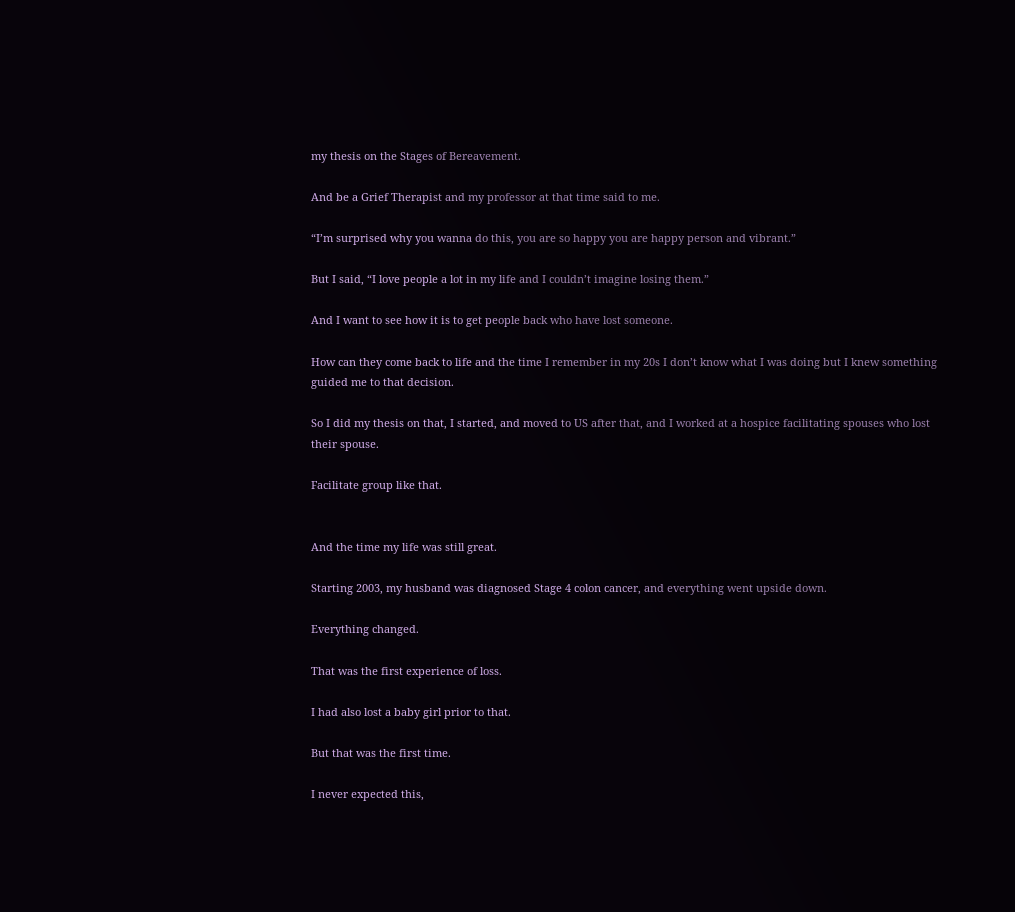my thesis on the Stages of Bereavement.

And be a Grief Therapist and my professor at that time said to me.

“I’m surprised why you wanna do this, you are so happy you are happy person and vibrant.”

But I said, “I love people a lot in my life and I couldn’t imagine losing them.”

And I want to see how it is to get people back who have lost someone.

How can they come back to life and the time I remember in my 20s I don’t know what I was doing but I knew something guided me to that decision.

So I did my thesis on that, I started, and moved to US after that, and I worked at a hospice facilitating spouses who lost their spouse.

Facilitate group like that.


And the time my life was still great.

Starting 2003, my husband was diagnosed Stage 4 colon cancer, and everything went upside down.

Everything changed.

That was the first experience of loss.

I had also lost a baby girl prior to that.

But that was the first time.

I never expected this,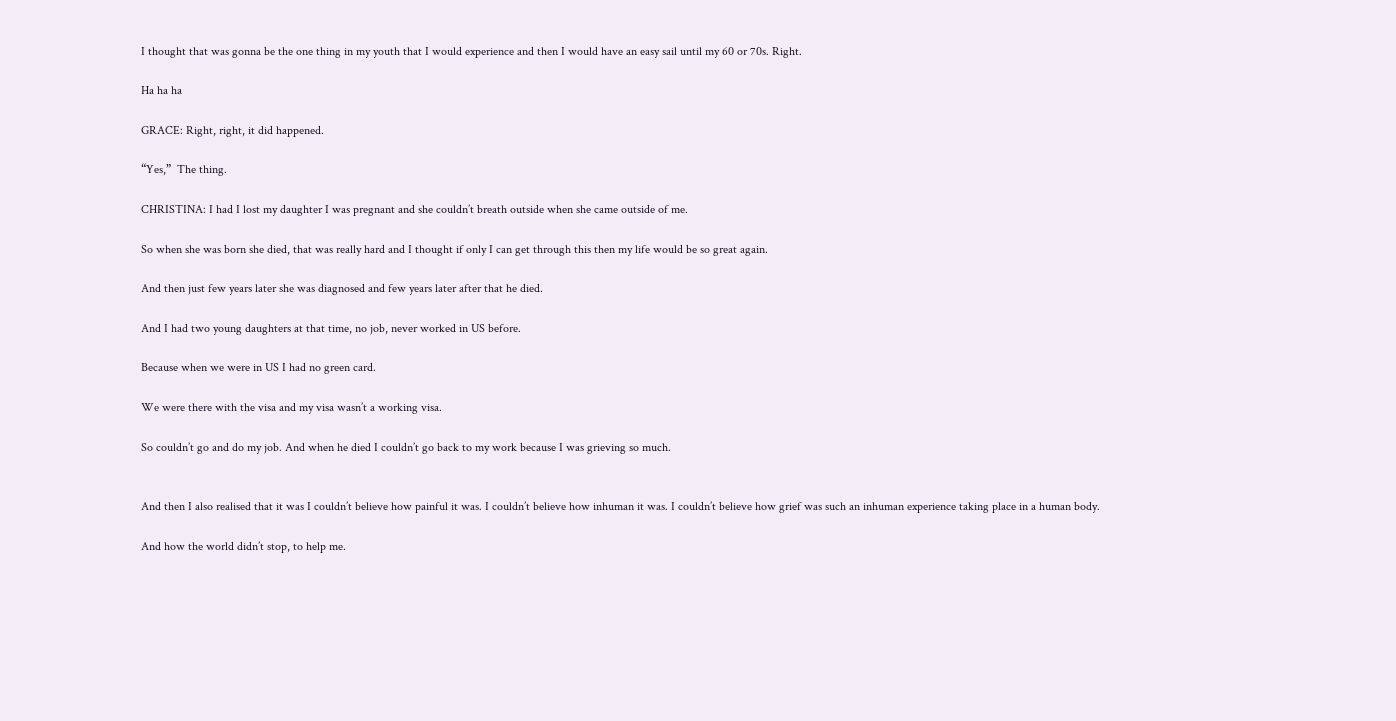I thought that was gonna be the one thing in my youth that I would experience and then I would have an easy sail until my 60 or 70s. Right.

Ha ha ha

GRACE: Right, right, it did happened.

“Yes,”  The thing.

CHRISTINA: I had I lost my daughter I was pregnant and she couldn’t breath outside when she came outside of me.

So when she was born she died, that was really hard and I thought if only I can get through this then my life would be so great again.

And then just few years later she was diagnosed and few years later after that he died.

And I had two young daughters at that time, no job, never worked in US before.

Because when we were in US I had no green card.

We were there with the visa and my visa wasn’t a working visa.

So couldn’t go and do my job. And when he died I couldn’t go back to my work because I was grieving so much.


And then I also realised that it was I couldn’t believe how painful it was. I couldn’t believe how inhuman it was. I couldn’t believe how grief was such an inhuman experience taking place in a human body.

And how the world didn’t stop, to help me.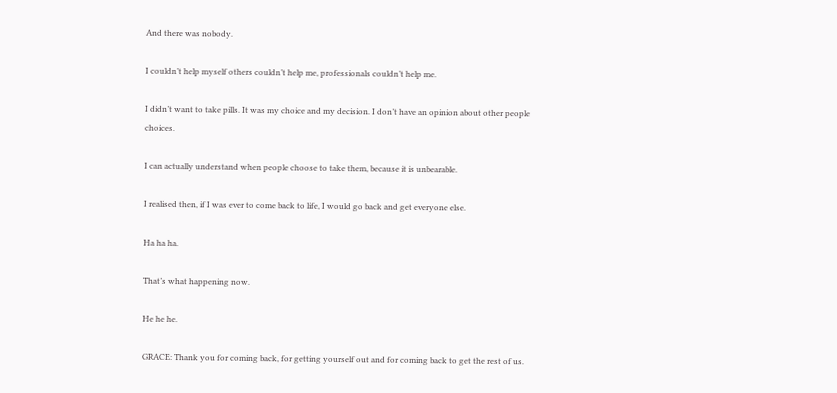And there was nobody.

I couldn’t help myself others couldn’t help me, professionals couldn’t help me.

I didn’t want to take pills. It was my choice and my decision. I don’t have an opinion about other people choices.

I can actually understand when people choose to take them, because it is unbearable.

I realised then, if I was ever to come back to life, I would go back and get everyone else.

Ha ha ha.

That’s what happening now.

He he he.

GRACE: Thank you for coming back, for getting yourself out and for coming back to get the rest of us.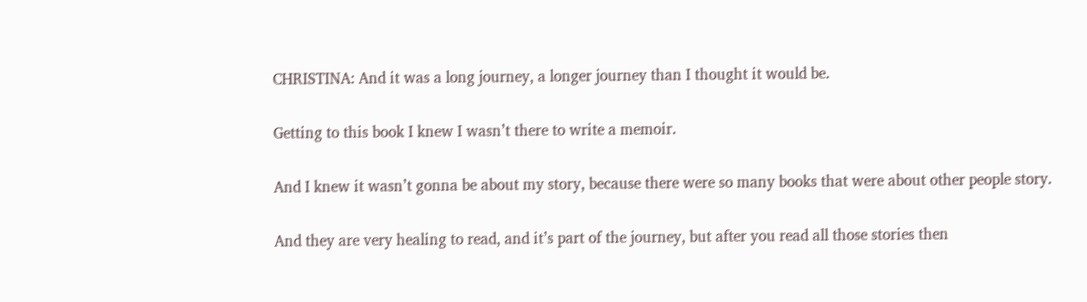CHRISTINA: And it was a long journey, a longer journey than I thought it would be.

Getting to this book I knew I wasn’t there to write a memoir.

And I knew it wasn’t gonna be about my story, because there were so many books that were about other people story.

And they are very healing to read, and it’s part of the journey, but after you read all those stories then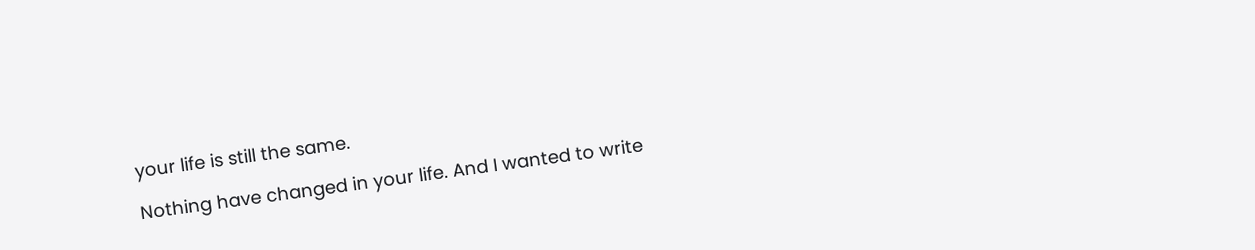your life is still the same.

Nothing have changed in your life. And I wanted to write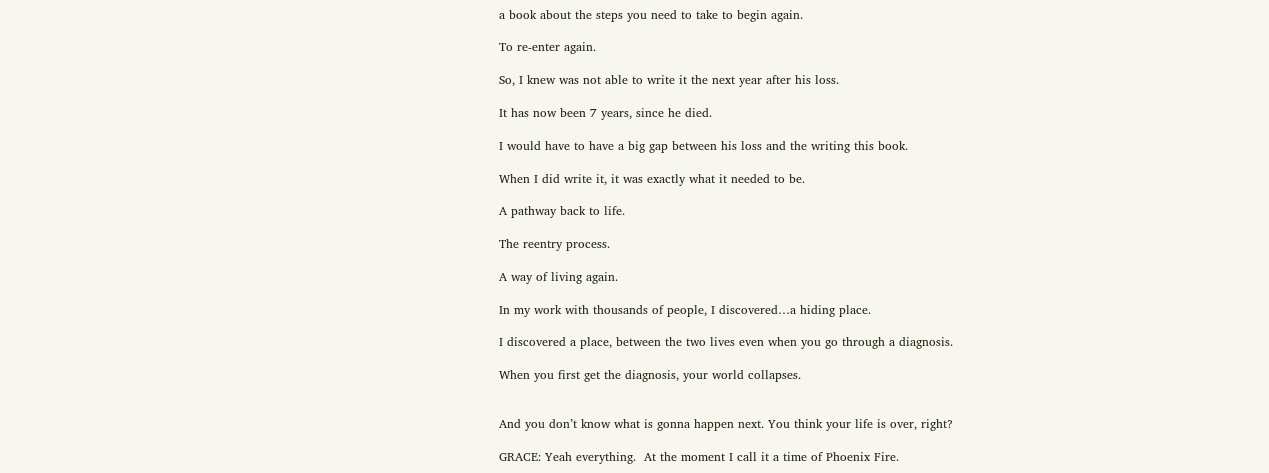a book about the steps you need to take to begin again.

To re-enter again.

So, I knew was not able to write it the next year after his loss.

It has now been 7 years, since he died.

I would have to have a big gap between his loss and the writing this book.

When I did write it, it was exactly what it needed to be.

A pathway back to life.

The reentry process.

A way of living again.

In my work with thousands of people, I discovered…a hiding place.

I discovered a place, between the two lives even when you go through a diagnosis.

When you first get the diagnosis, your world collapses.


And you don’t know what is gonna happen next. You think your life is over, right?

GRACE: Yeah everything.  At the moment I call it a time of Phoenix Fire.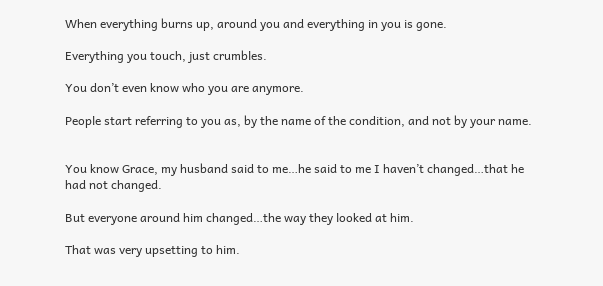When everything burns up, around you and everything in you is gone.

Everything you touch, just crumbles.

You don’t even know who you are anymore.

People start referring to you as, by the name of the condition, and not by your name.


You know Grace, my husband said to me…he said to me I haven’t changed…that he had not changed.

But everyone around him changed…the way they looked at him.

That was very upsetting to him.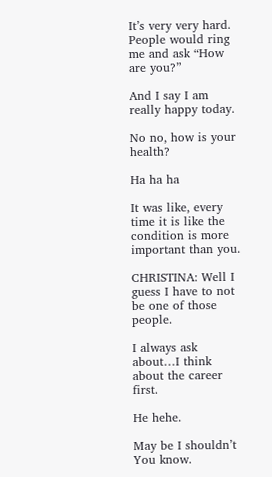It’s very very hard. People would ring me and ask “How are you?”

And I say I am really happy today.

No no, how is your health?

Ha ha ha

It was like, every time it is like the condition is more important than you.

CHRISTINA: Well I guess I have to not be one of those people.

I always ask about…I think about the career first.

He hehe.

May be I shouldn’t You know.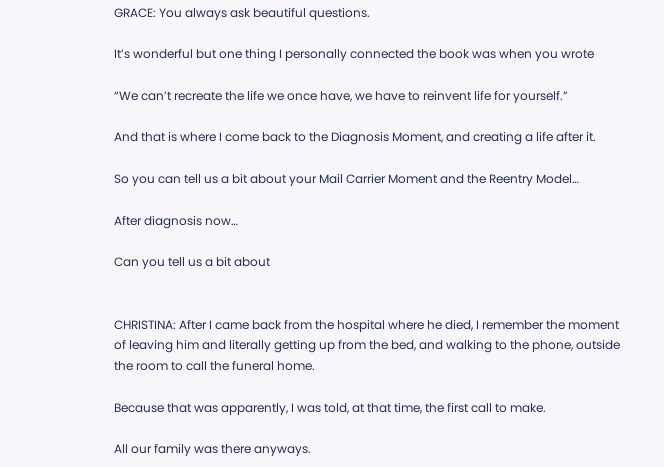GRACE: You always ask beautiful questions.

It’s wonderful but one thing I personally connected the book was when you wrote

“We can’t recreate the life we once have, we have to reinvent life for yourself.”

And that is where I come back to the Diagnosis Moment, and creating a life after it.

So you can tell us a bit about your Mail Carrier Moment and the Reentry Model…

After diagnosis now…

Can you tell us a bit about


CHRISTINA: After I came back from the hospital where he died, I remember the moment of leaving him and literally getting up from the bed, and walking to the phone, outside the room to call the funeral home.

Because that was apparently, I was told, at that time, the first call to make.

All our family was there anyways.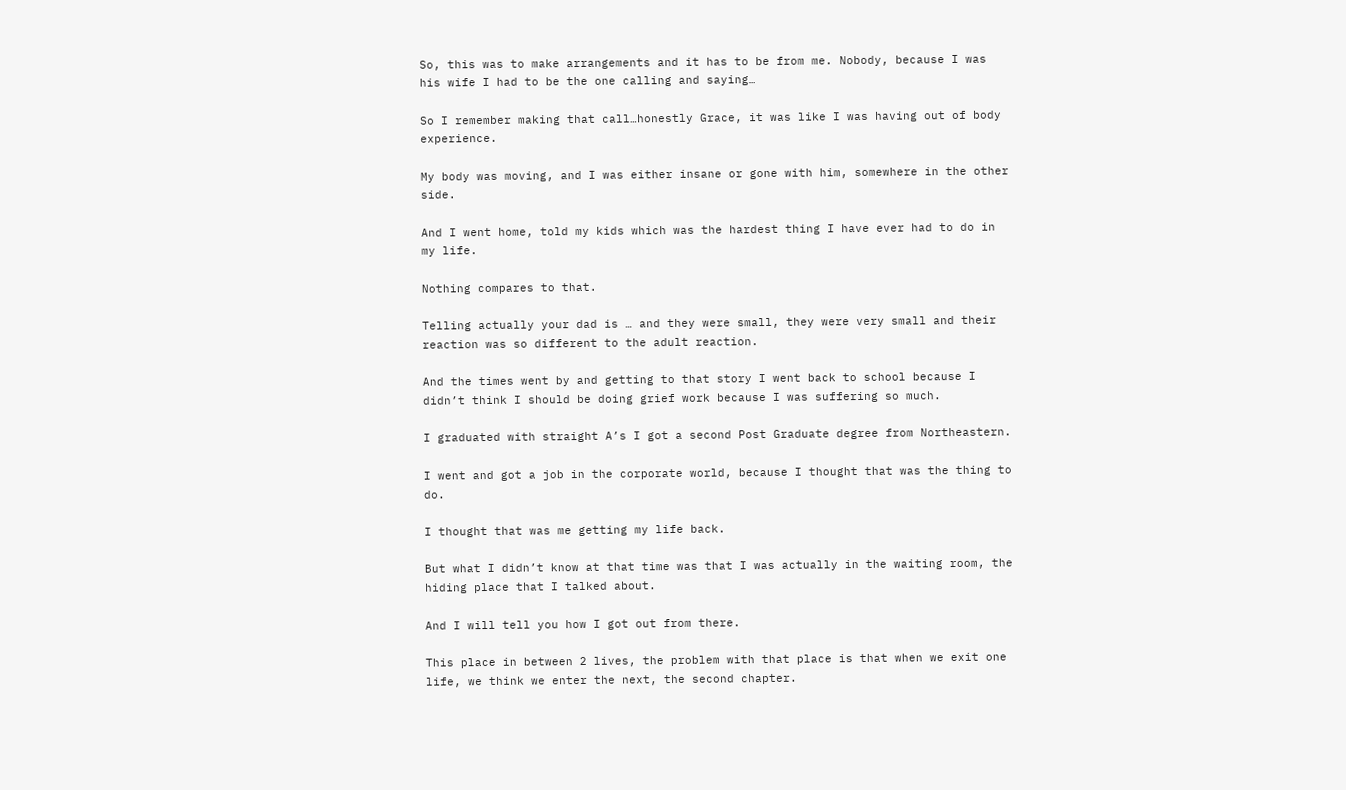So, this was to make arrangements and it has to be from me. Nobody, because I was his wife I had to be the one calling and saying…

So I remember making that call…honestly Grace, it was like I was having out of body experience.

My body was moving, and I was either insane or gone with him, somewhere in the other side.

And I went home, told my kids which was the hardest thing I have ever had to do in my life.

Nothing compares to that.

Telling actually your dad is … and they were small, they were very small and their reaction was so different to the adult reaction.

And the times went by and getting to that story I went back to school because I didn’t think I should be doing grief work because I was suffering so much.

I graduated with straight A’s I got a second Post Graduate degree from Northeastern.

I went and got a job in the corporate world, because I thought that was the thing to do.

I thought that was me getting my life back.

But what I didn’t know at that time was that I was actually in the waiting room, the hiding place that I talked about.

And I will tell you how I got out from there.

This place in between 2 lives, the problem with that place is that when we exit one life, we think we enter the next, the second chapter.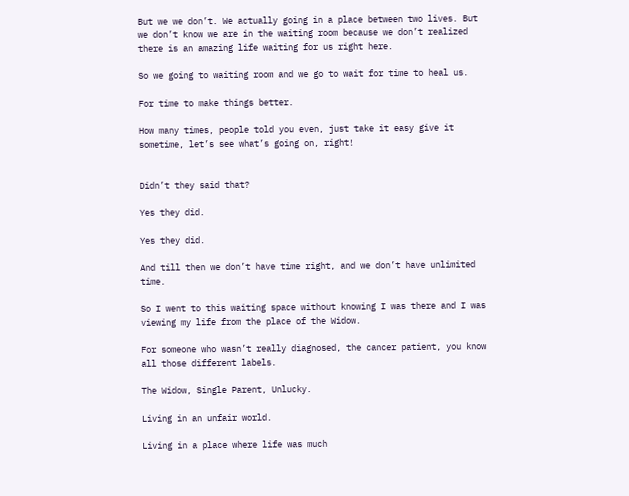But we we don’t. We actually going in a place between two lives. But we don’t know we are in the waiting room because we don’t realized there is an amazing life waiting for us right here.

So we going to waiting room and we go to wait for time to heal us.

For time to make things better.

How many times, people told you even, just take it easy give it sometime, let’s see what’s going on, right!


Didn’t they said that?

Yes they did.

Yes they did.

And till then we don’t have time right, and we don’t have unlimited time.

So I went to this waiting space without knowing I was there and I was viewing my life from the place of the Widow.

For someone who wasn’t really diagnosed, the cancer patient, you know all those different labels.

The Widow, Single Parent, Unlucky.

Living in an unfair world.

Living in a place where life was much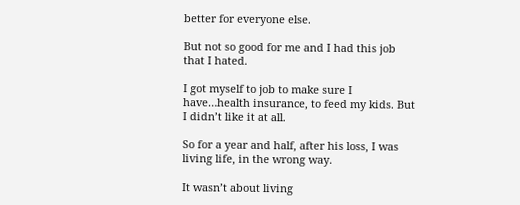better for everyone else.

But not so good for me and I had this job that I hated.

I got myself to job to make sure I have…health insurance, to feed my kids. But I didn’t like it at all.

So for a year and half, after his loss, I was living life, in the wrong way.

It wasn’t about living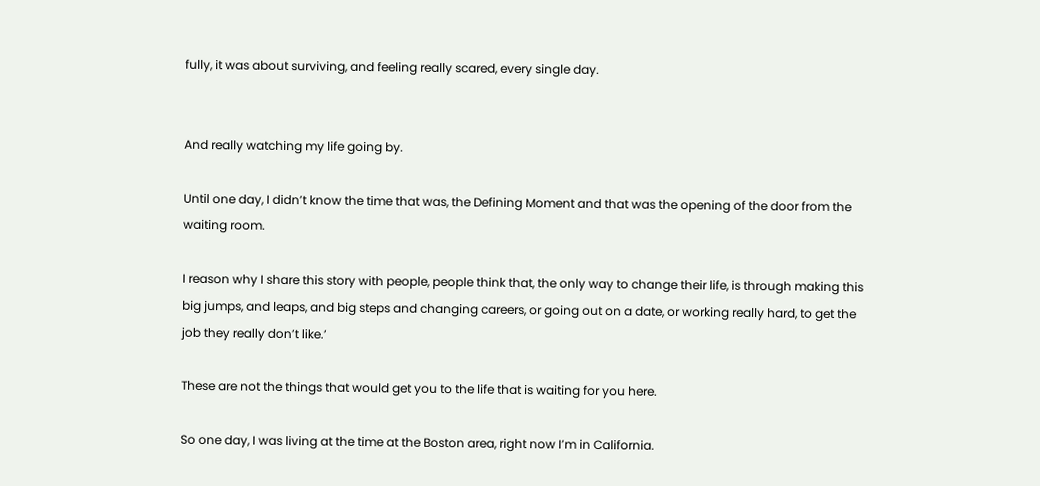fully, it was about surviving, and feeling really scared, every single day.


And really watching my life going by.

Until one day, I didn’t know the time that was, the Defining Moment and that was the opening of the door from the waiting room.

I reason why I share this story with people, people think that, the only way to change their life, is through making this big jumps, and leaps, and big steps and changing careers, or going out on a date, or working really hard, to get the job they really don’t like.’

These are not the things that would get you to the life that is waiting for you here.

So one day, I was living at the time at the Boston area, right now I’m in California.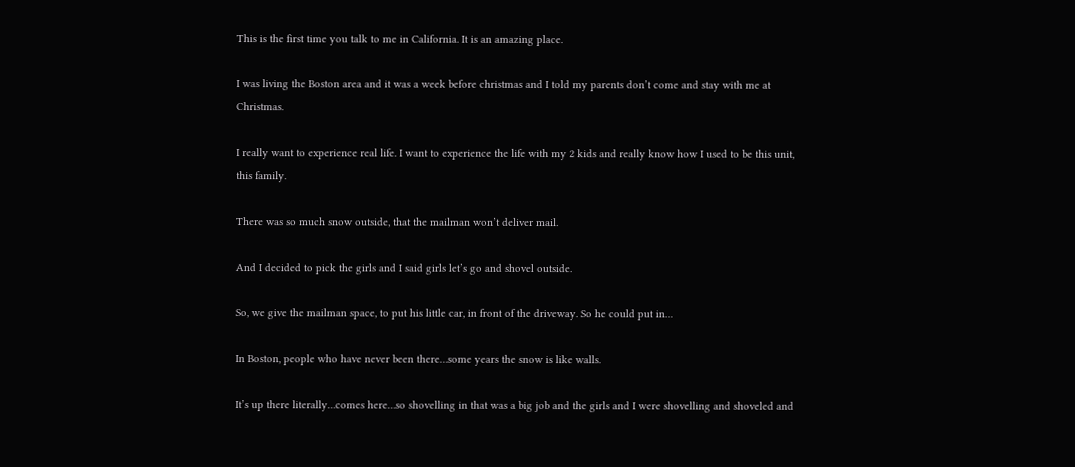This is the first time you talk to me in California. It is an amazing place.

I was living the Boston area and it was a week before christmas and I told my parents don’t come and stay with me at Christmas.

I really want to experience real life. I want to experience the life with my 2 kids and really know how I used to be this unit, this family.

There was so much snow outside, that the mailman won’t deliver mail.

And I decided to pick the girls and I said girls let’s go and shovel outside.

So, we give the mailman space, to put his little car, in front of the driveway. So he could put in…

In Boston, people who have never been there…some years the snow is like walls.

It’s up there literally…comes here…so shovelling in that was a big job and the girls and I were shovelling and shoveled and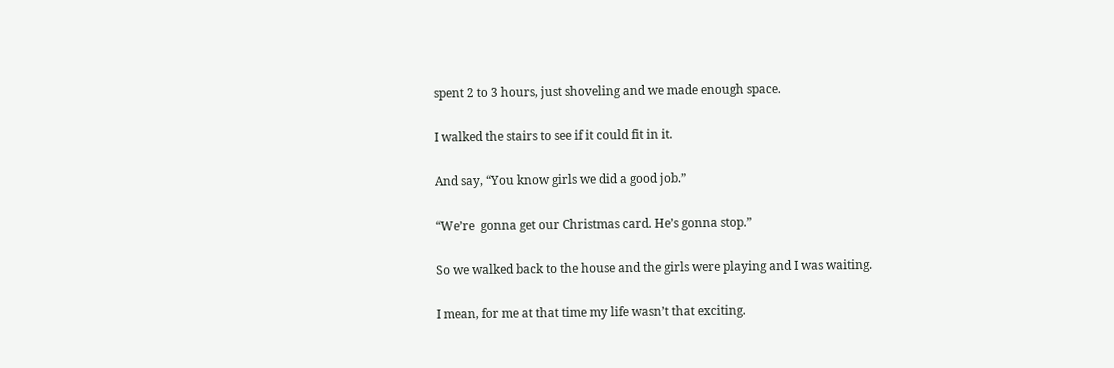spent 2 to 3 hours, just shoveling and we made enough space.

I walked the stairs to see if it could fit in it.

And say, “You know girls we did a good job.”

“We’re  gonna get our Christmas card. He’s gonna stop.”

So we walked back to the house and the girls were playing and I was waiting.

I mean, for me at that time my life wasn’t that exciting.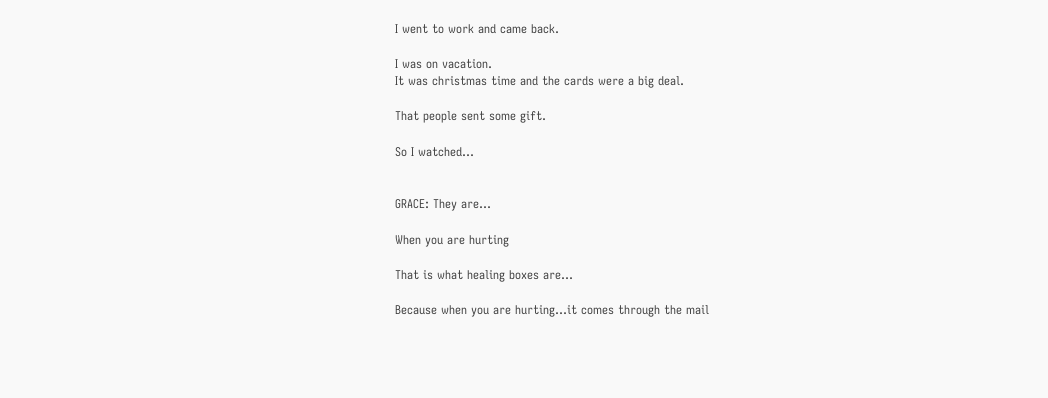I went to work and came back.

I was on vacation.
It was christmas time and the cards were a big deal.

That people sent some gift.

So I watched…


GRACE: They are…

When you are hurting

That is what healing boxes are…

Because when you are hurting…it comes through the mail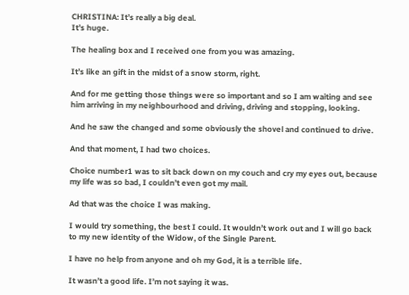CHRISTINA: It’s really a big deal.
It’s huge.

The healing box and I received one from you was amazing.

It’s like an gift in the midst of a snow storm, right.

And for me getting those things were so important and so I am waiting and see him arriving in my neighbourhood and driving, driving and stopping, looking.

And he saw the changed and some obviously the shovel and continued to drive.

And that moment, I had two choices.

Choice number1 was to sit back down on my couch and cry my eyes out, because my life was so bad, I couldn’t even got my mail.

Ad that was the choice I was making.

I would try something, the best I could. It wouldn’t work out and I will go back to my new identity of the Widow, of the Single Parent.

I have no help from anyone and oh my God, it is a terrible life.

It wasn’t a good life. I’m not saying it was.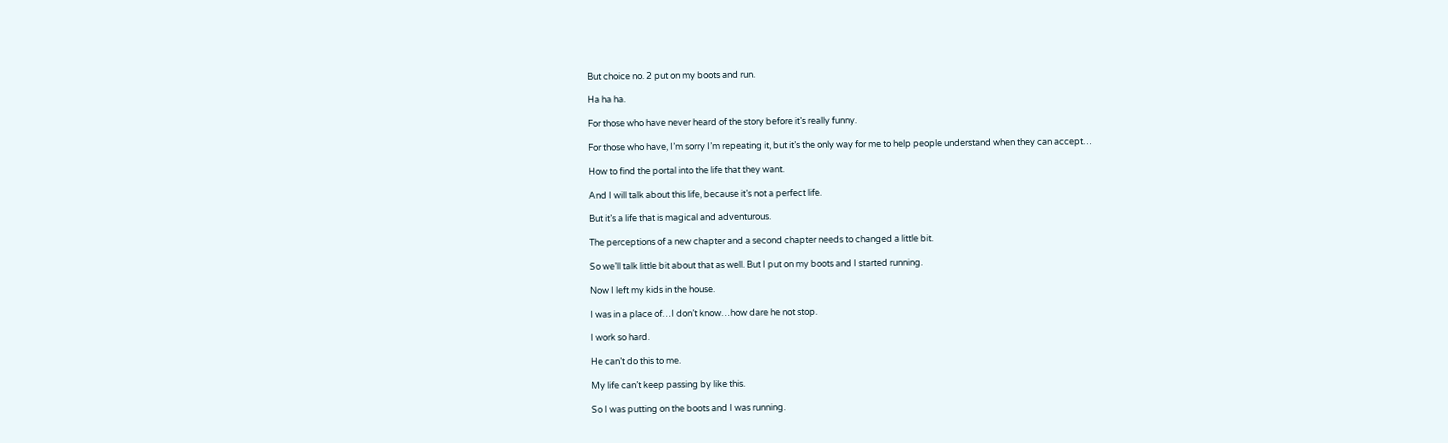But choice no. 2 put on my boots and run.

Ha ha ha.

For those who have never heard of the story before it’s really funny.

For those who have, I’m sorry I’m repeating it, but it’s the only way for me to help people understand when they can accept…

How to find the portal into the life that they want.

And I will talk about this life, because it’s not a perfect life.

But it’s a life that is magical and adventurous.

The perceptions of a new chapter and a second chapter needs to changed a little bit.

So we’ll talk little bit about that as well. But I put on my boots and I started running.

Now I left my kids in the house.

I was in a place of…I don’t know…how dare he not stop.

I work so hard.

He can’t do this to me.

My life can’t keep passing by like this.

So I was putting on the boots and I was running.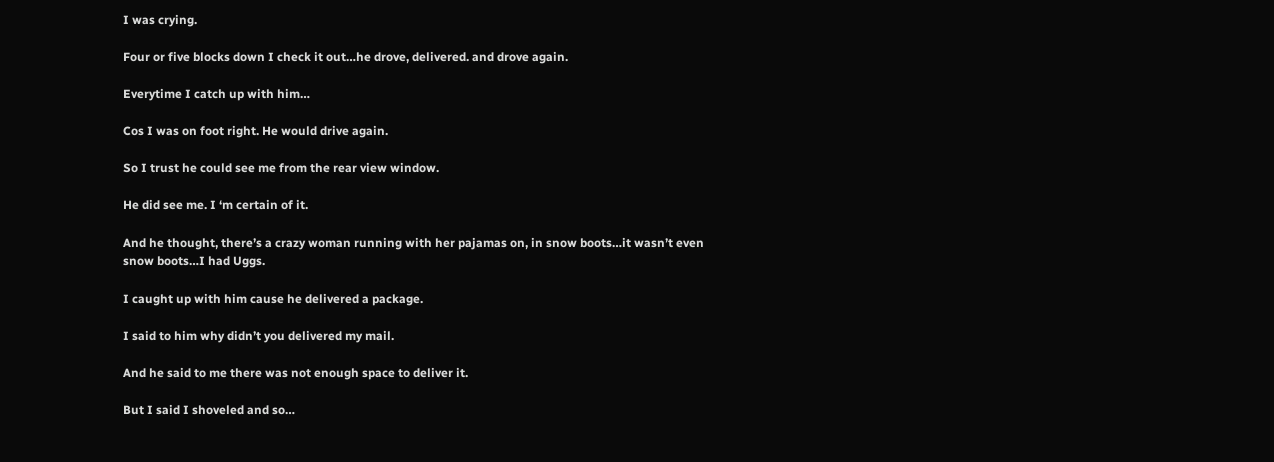I was crying.

Four or five blocks down I check it out…he drove, delivered. and drove again.

Everytime I catch up with him…

Cos I was on foot right. He would drive again.

So I trust he could see me from the rear view window.

He did see me. I ‘m certain of it.

And he thought, there’s a crazy woman running with her pajamas on, in snow boots…it wasn’t even snow boots…I had Uggs.

I caught up with him cause he delivered a package.

I said to him why didn’t you delivered my mail.

And he said to me there was not enough space to deliver it.

But I said I shoveled and so…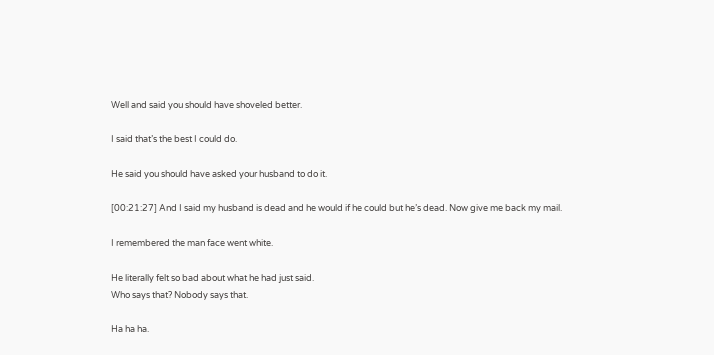Well and said you should have shoveled better.

I said that’s the best I could do.

He said you should have asked your husband to do it.

[00:21:27] And I said my husband is dead and he would if he could but he’s dead. Now give me back my mail.

I remembered the man face went white.

He literally felt so bad about what he had just said.
Who says that? Nobody says that.

Ha ha ha.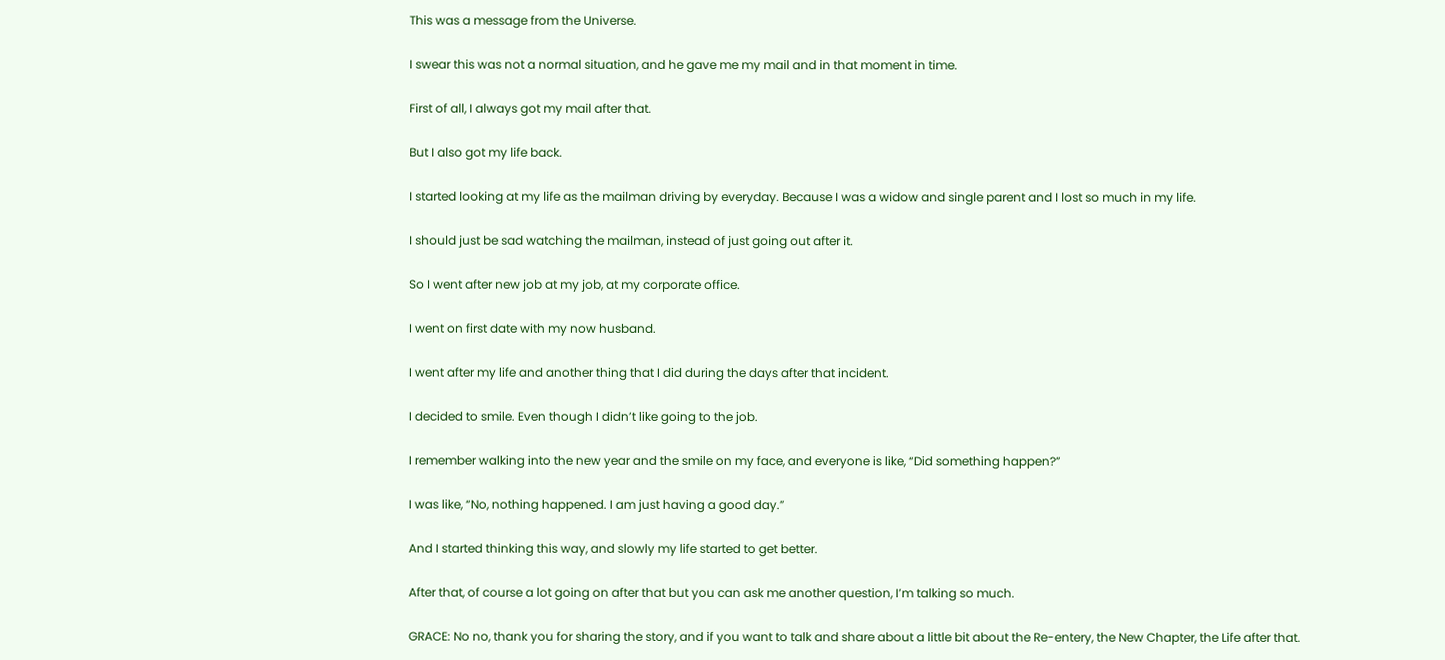This was a message from the Universe.

I swear this was not a normal situation, and he gave me my mail and in that moment in time.

First of all, I always got my mail after that.

But I also got my life back.

I started looking at my life as the mailman driving by everyday. Because I was a widow and single parent and I lost so much in my life.

I should just be sad watching the mailman, instead of just going out after it.

So I went after new job at my job, at my corporate office.

I went on first date with my now husband.

I went after my life and another thing that I did during the days after that incident.

I decided to smile. Even though I didn’t like going to the job.

I remember walking into the new year and the smile on my face, and everyone is like, “Did something happen?”

I was like, “No, nothing happened. I am just having a good day.”

And I started thinking this way, and slowly my life started to get better.

After that, of course a lot going on after that but you can ask me another question, I’m talking so much.

GRACE: No no, thank you for sharing the story, and if you want to talk and share about a little bit about the Re-entery, the New Chapter, the Life after that.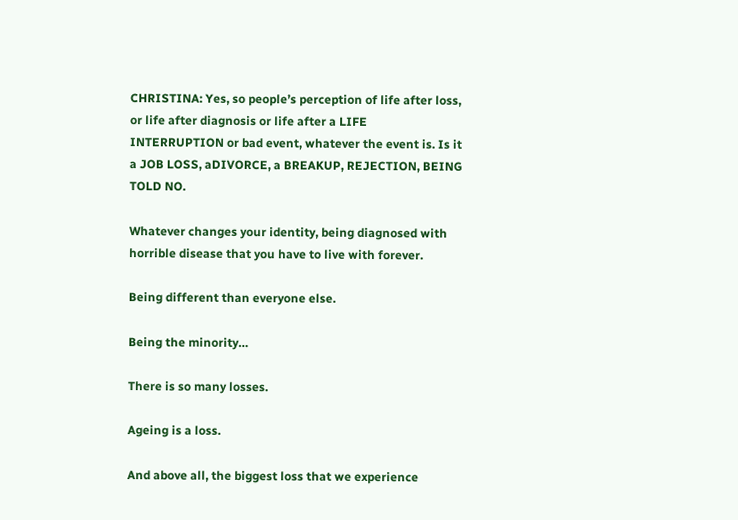CHRISTINA: Yes, so people’s perception of life after loss, or life after diagnosis or life after a LIFE INTERRUPTION or bad event, whatever the event is. Is it a JOB LOSS, aDIVORCE, a BREAKUP, REJECTION, BEING TOLD NO.

Whatever changes your identity, being diagnosed with horrible disease that you have to live with forever.

Being different than everyone else.

Being the minority…

There is so many losses.

Ageing is a loss.

And above all, the biggest loss that we experience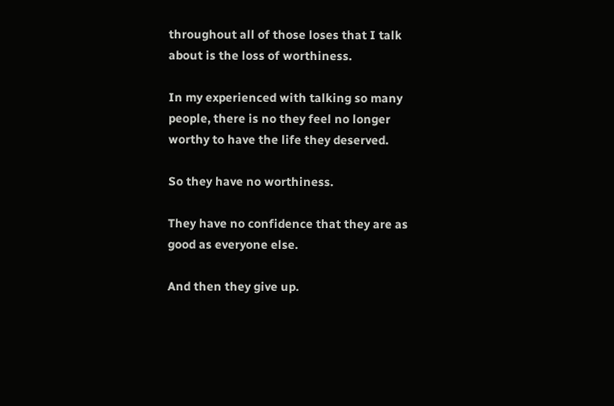throughout all of those loses that I talk about is the loss of worthiness.

In my experienced with talking so many people, there is no they feel no longer worthy to have the life they deserved.

So they have no worthiness.

They have no confidence that they are as good as everyone else.

And then they give up.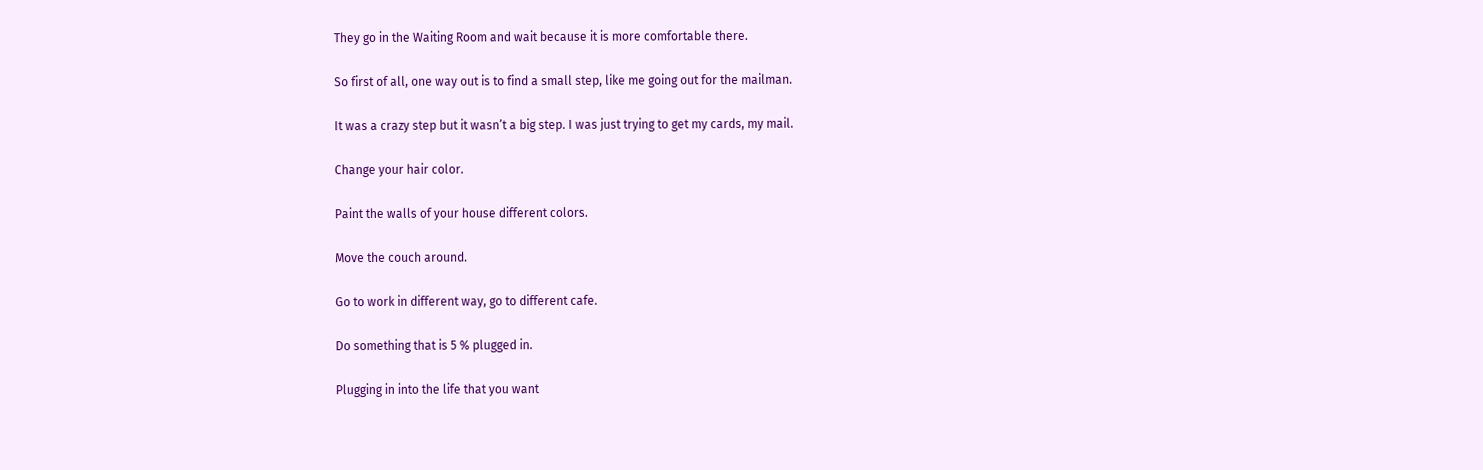They go in the Waiting Room and wait because it is more comfortable there.

So first of all, one way out is to find a small step, like me going out for the mailman.

It was a crazy step but it wasn’t a big step. I was just trying to get my cards, my mail.

Change your hair color.

Paint the walls of your house different colors.

Move the couch around.

Go to work in different way, go to different cafe.

Do something that is 5 % plugged in.

Plugging in into the life that you want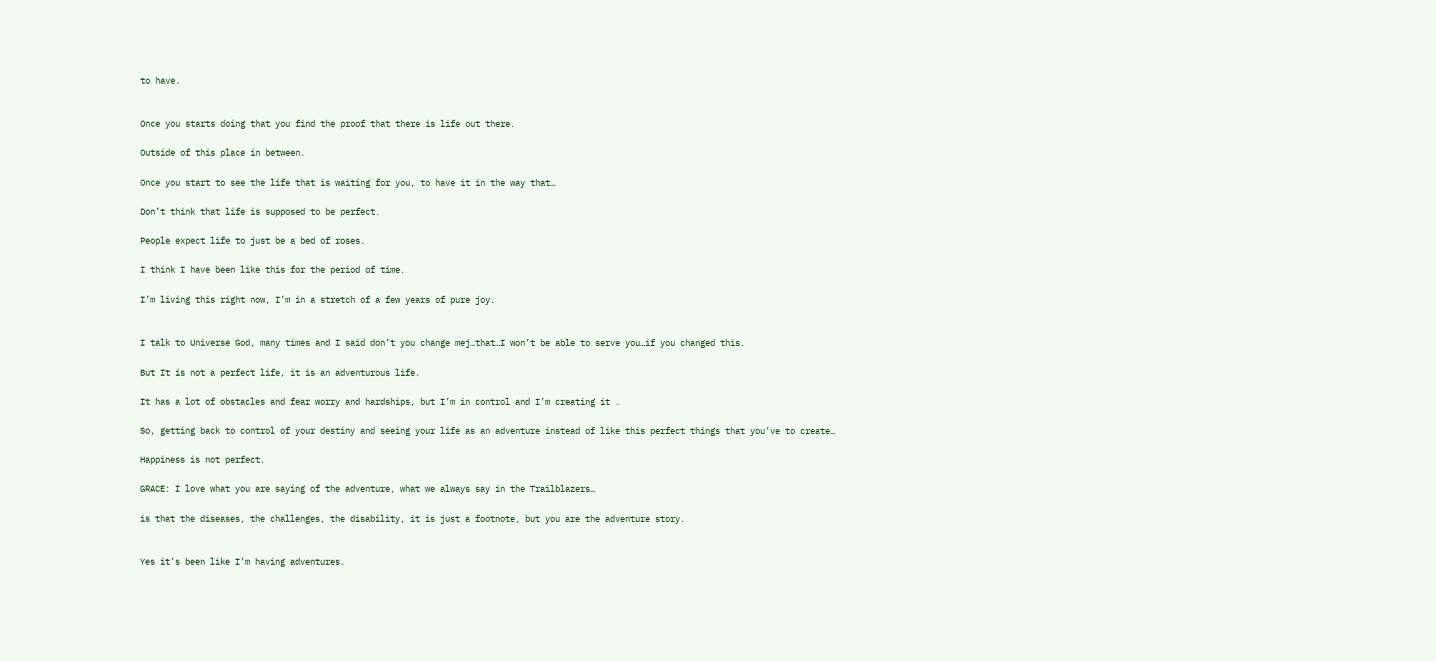to have.


Once you starts doing that you find the proof that there is life out there.

Outside of this place in between.

Once you start to see the life that is waiting for you, to have it in the way that…

Don’t think that life is supposed to be perfect.

People expect life to just be a bed of roses.

I think I have been like this for the period of time.

I’m living this right now, I’m in a stretch of a few years of pure joy.


I talk to Universe God, many times and I said don’t you change mej…that…I won’t be able to serve you…if you changed this.

But It is not a perfect life, it is an adventurous life.

It has a lot of obstacles and fear worry and hardships, but I’m in control and I’m creating it .

So, getting back to control of your destiny and seeing your life as an adventure instead of like this perfect things that you’ve to create…

Happiness is not perfect.

GRACE: I love what you are saying of the adventure, what we always say in the Trailblazers…

is that the diseases, the challenges, the disability, it is just a footnote, but you are the adventure story.


Yes it’s been like I’m having adventures.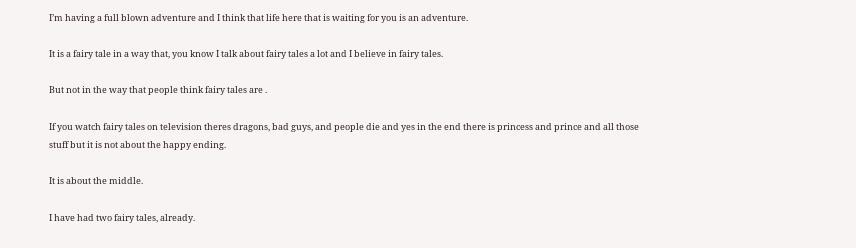I’m having a full blown adventure and I think that life here that is waiting for you is an adventure.

It is a fairy tale in a way that, you know I talk about fairy tales a lot and I believe in fairy tales.

But not in the way that people think fairy tales are .

If you watch fairy tales on television theres dragons, bad guys, and people die and yes in the end there is princess and prince and all those stuff but it is not about the happy ending.

It is about the middle.

I have had two fairy tales, already.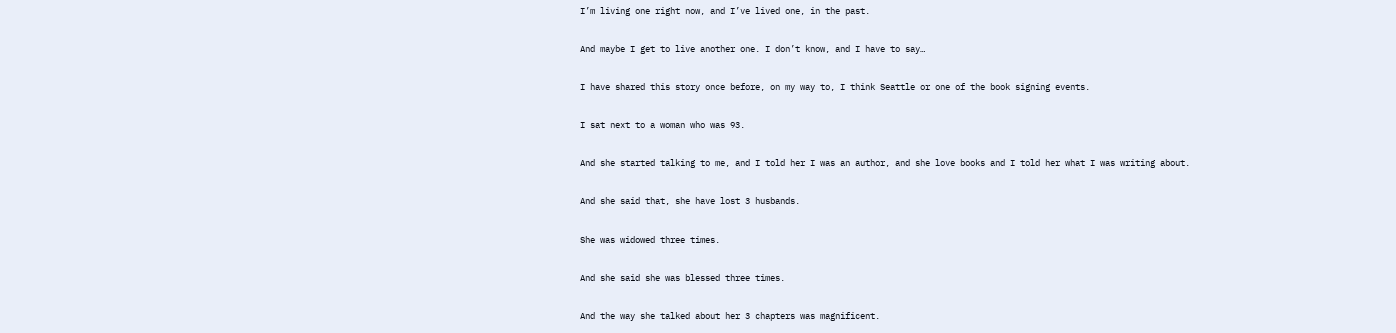I’m living one right now, and I’ve lived one, in the past.

And maybe I get to live another one. I don’t know, and I have to say…

I have shared this story once before, on my way to, I think Seattle or one of the book signing events.

I sat next to a woman who was 93.

And she started talking to me, and I told her I was an author, and she love books and I told her what I was writing about.

And she said that, she have lost 3 husbands.

She was widowed three times.

And she said she was blessed three times.

And the way she talked about her 3 chapters was magnificent.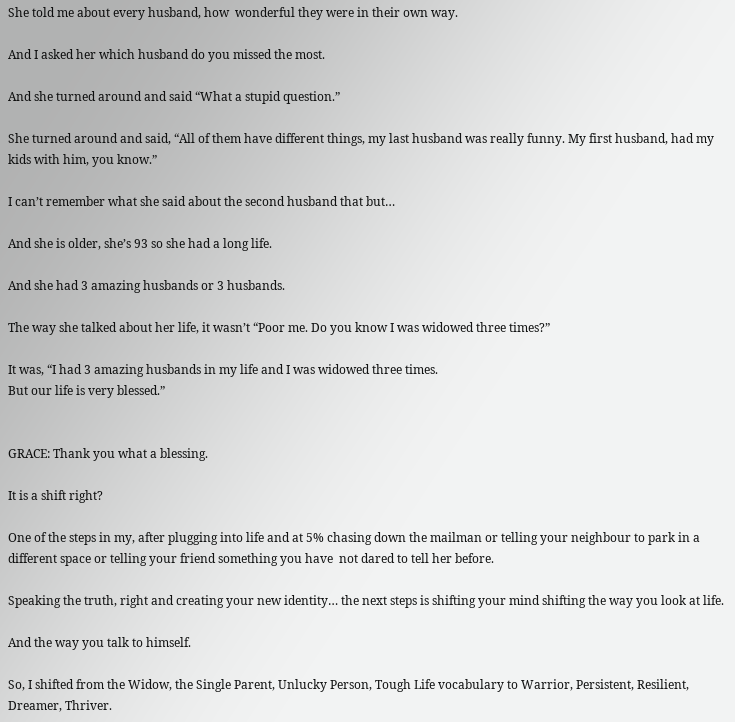She told me about every husband, how  wonderful they were in their own way.

And I asked her which husband do you missed the most.

And she turned around and said “What a stupid question.”

She turned around and said, “All of them have different things, my last husband was really funny. My first husband, had my kids with him, you know.”

I can’t remember what she said about the second husband that but…

And she is older, she’s 93 so she had a long life.

And she had 3 amazing husbands or 3 husbands.

The way she talked about her life, it wasn’t “Poor me. Do you know I was widowed three times?”

It was, “I had 3 amazing husbands in my life and I was widowed three times.
But our life is very blessed.”


GRACE: Thank you what a blessing.

It is a shift right?

One of the steps in my, after plugging into life and at 5% chasing down the mailman or telling your neighbour to park in a different space or telling your friend something you have  not dared to tell her before.

Speaking the truth, right and creating your new identity… the next steps is shifting your mind shifting the way you look at life.

And the way you talk to himself.

So, I shifted from the Widow, the Single Parent, Unlucky Person, Tough Life vocabulary to Warrior, Persistent, Resilient, Dreamer, Thriver.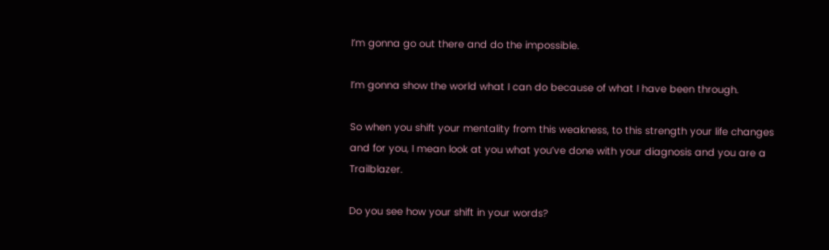I’m gonna go out there and do the impossible.

I’m gonna show the world what I can do because of what I have been through.

So when you shift your mentality from this weakness, to this strength your life changes and for you, I mean look at you what you’ve done with your diagnosis and you are a Trailblazer.

Do you see how your shift in your words?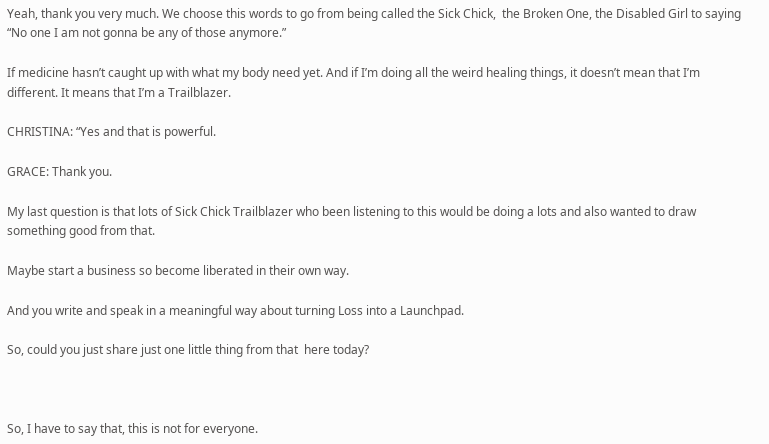Yeah, thank you very much. We choose this words to go from being called the Sick Chick,  the Broken One, the Disabled Girl to saying “No one I am not gonna be any of those anymore.”

If medicine hasn’t caught up with what my body need yet. And if I’m doing all the weird healing things, it doesn’t mean that I’m different. It means that I’m a Trailblazer.

CHRISTINA: “Yes and that is powerful.

GRACE: Thank you.

My last question is that lots of Sick Chick Trailblazer who been listening to this would be doing a lots and also wanted to draw something good from that.

Maybe start a business so become liberated in their own way.

And you write and speak in a meaningful way about turning Loss into a Launchpad.

So, could you just share just one little thing from that  here today?



So, I have to say that, this is not for everyone.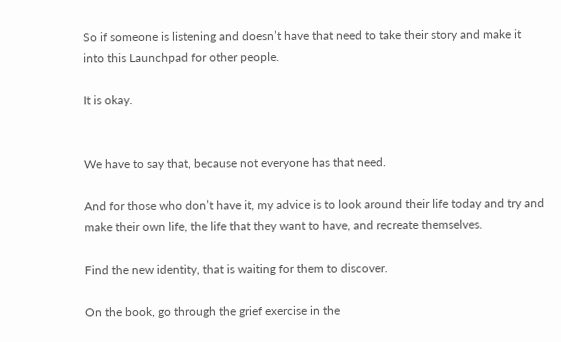So if someone is listening and doesn’t have that need to take their story and make it into this Launchpad for other people.

It is okay.


We have to say that, because not everyone has that need.

And for those who don’t have it, my advice is to look around their life today and try and make their own life, the life that they want to have, and recreate themselves.

Find the new identity, that is waiting for them to discover.

On the book, go through the grief exercise in the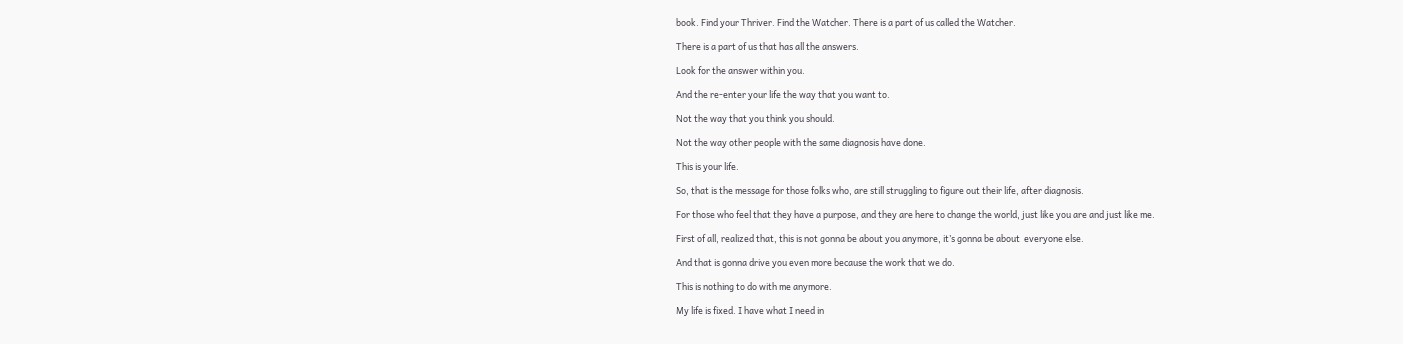book. Find your Thriver. Find the Watcher. There is a part of us called the Watcher.

There is a part of us that has all the answers.

Look for the answer within you.

And the re-enter your life the way that you want to.

Not the way that you think you should.

Not the way other people with the same diagnosis have done.

This is your life.

So, that is the message for those folks who, are still struggling to figure out their life, after diagnosis.

For those who feel that they have a purpose, and they are here to change the world, just like you are and just like me.

First of all, realized that, this is not gonna be about you anymore, it’s gonna be about  everyone else.

And that is gonna drive you even more because the work that we do.

This is nothing to do with me anymore.

My life is fixed. I have what I need in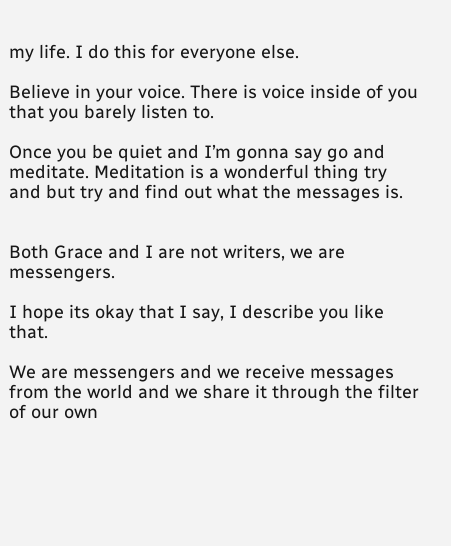my life. I do this for everyone else.

Believe in your voice. There is voice inside of you that you barely listen to.

Once you be quiet and I’m gonna say go and meditate. Meditation is a wonderful thing try and but try and find out what the messages is.


Both Grace and I are not writers, we are messengers.

I hope its okay that I say, I describe you like that.

We are messengers and we receive messages from the world and we share it through the filter of our own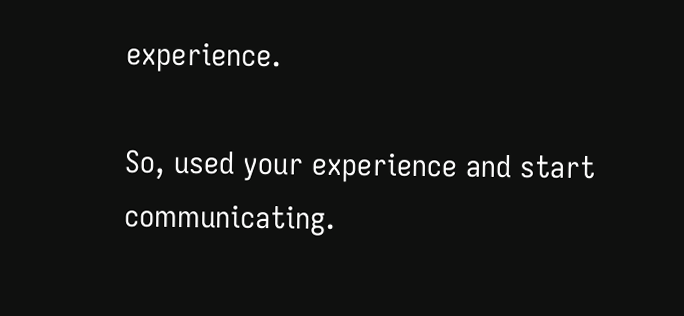experience.

So, used your experience and start communicating.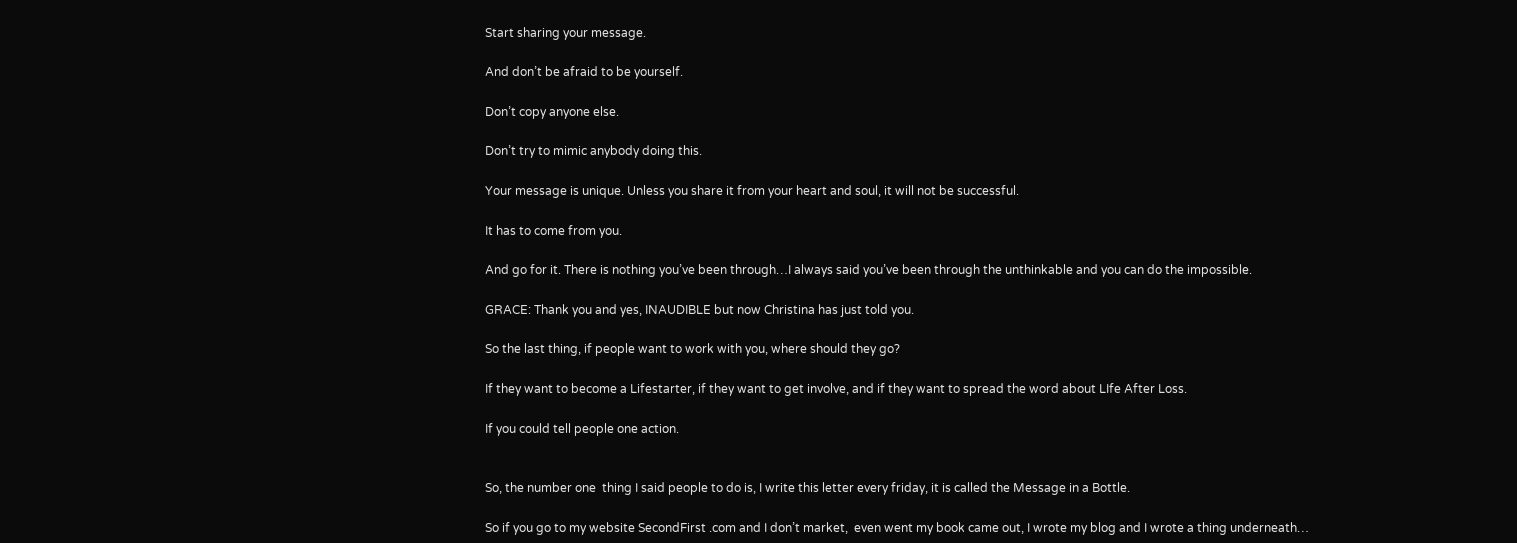Start sharing your message.

And don’t be afraid to be yourself.

Don’t copy anyone else.

Don’t try to mimic anybody doing this.

Your message is unique. Unless you share it from your heart and soul, it will not be successful.

It has to come from you.

And go for it. There is nothing you’ve been through…I always said you’ve been through the unthinkable and you can do the impossible.

GRACE: Thank you and yes, INAUDIBLE but now Christina has just told you.

So the last thing, if people want to work with you, where should they go?

If they want to become a Lifestarter, if they want to get involve, and if they want to spread the word about LIfe After Loss.

If you could tell people one action.


So, the number one  thing I said people to do is, I write this letter every friday, it is called the Message in a Bottle.

So if you go to my website SecondFirst .com and I don’t market,  even went my book came out, I wrote my blog and I wrote a thing underneath…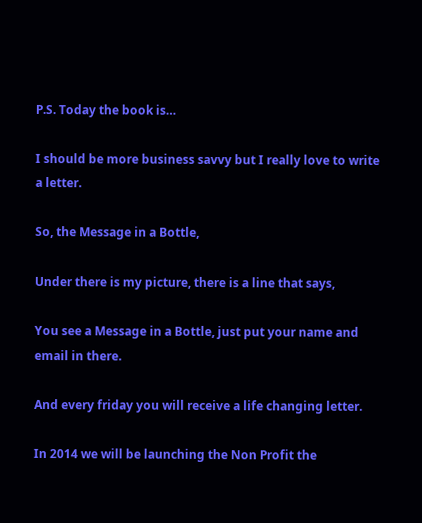P.S. Today the book is…

I should be more business savvy but I really love to write a letter.

So, the Message in a Bottle,

Under there is my picture, there is a line that says,

You see a Message in a Bottle, just put your name and email in there.

And every friday you will receive a life changing letter.

In 2014 we will be launching the Non Profit the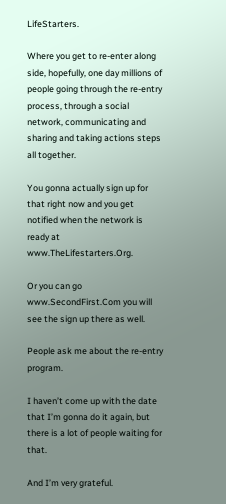LifeStarters.

Where you get to re-enter along side, hopefully, one day millions of people going through the re-entry process, through a social network, communicating and sharing and taking actions steps all together.

You gonna actually sign up for that right now and you get notified when the network is ready at www.TheLifestarters.Org.

Or you can go www.SecondFirst.Com you will see the sign up there as well.

People ask me about the re-entry program.

I haven’t come up with the date that I’m gonna do it again, but there is a lot of people waiting for that.

And I’m very grateful.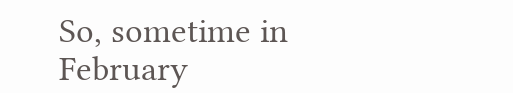So, sometime in February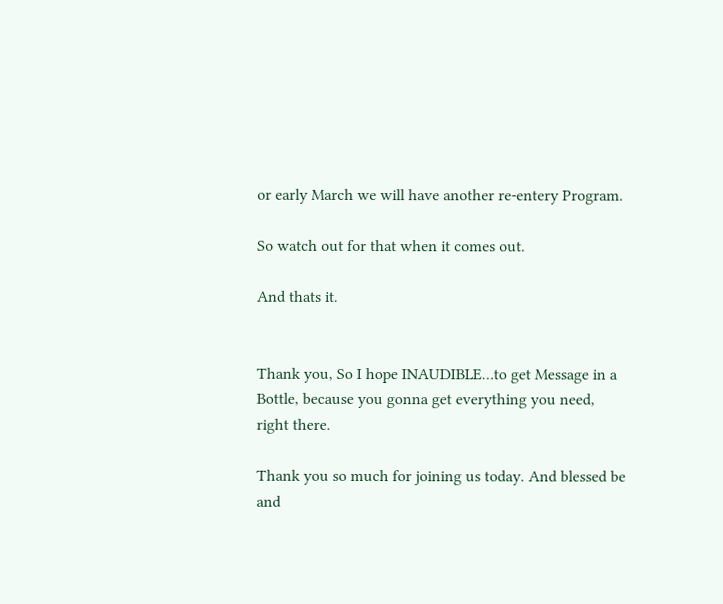or early March we will have another re-entery Program.

So watch out for that when it comes out.

And thats it.


Thank you, So I hope INAUDIBLE…to get Message in a Bottle, because you gonna get everything you need, right there.

Thank you so much for joining us today. And blessed be and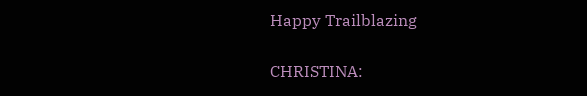Happy Trailblazing

CHRISTINA: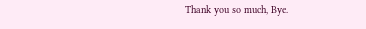Thank you so much, Bye.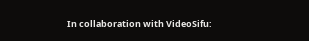In collaboration with VideoSifu: